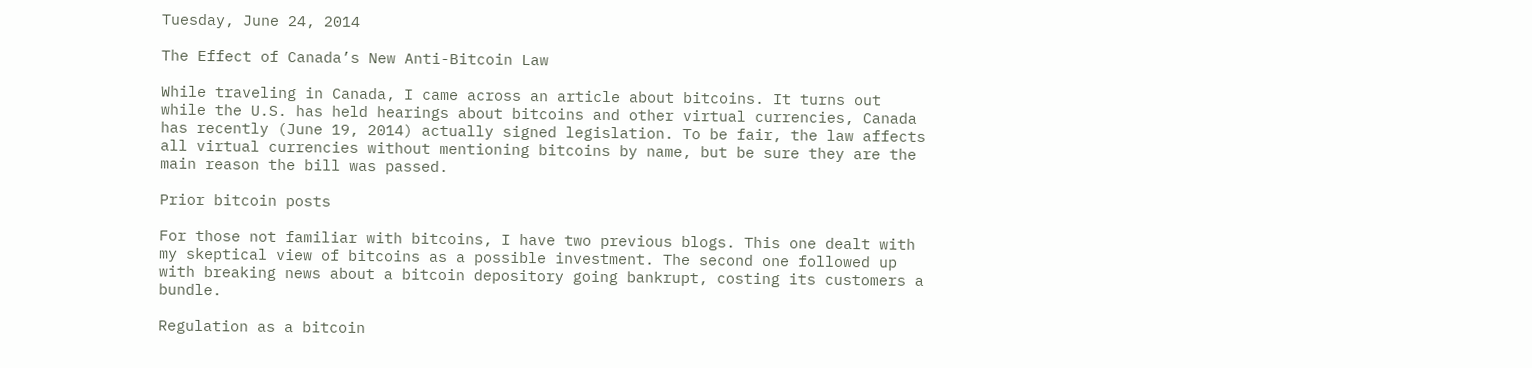Tuesday, June 24, 2014

The Effect of Canada’s New Anti-Bitcoin Law

While traveling in Canada, I came across an article about bitcoins. It turns out while the U.S. has held hearings about bitcoins and other virtual currencies, Canada has recently (June 19, 2014) actually signed legislation. To be fair, the law affects all virtual currencies without mentioning bitcoins by name, but be sure they are the main reason the bill was passed.

Prior bitcoin posts

For those not familiar with bitcoins, I have two previous blogs. This one dealt with my skeptical view of bitcoins as a possible investment. The second one followed up with breaking news about a bitcoin depository going bankrupt, costing its customers a bundle.

Regulation as a bitcoin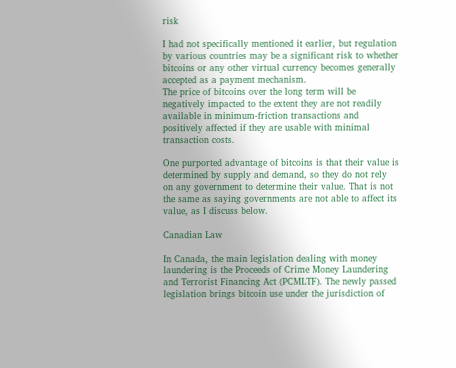risk

I had not specifically mentioned it earlier, but regulation by various countries may be a significant risk to whether bitcoins or any other virtual currency becomes generally accepted as a payment mechanism.
The price of bitcoins over the long term will be negatively impacted to the extent they are not readily available in minimum-friction transactions and positively affected if they are usable with minimal transaction costs.

One purported advantage of bitcoins is that their value is determined by supply and demand, so they do not rely on any government to determine their value. That is not the same as saying governments are not able to affect its value, as I discuss below.

Canadian Law

In Canada, the main legislation dealing with money laundering is the Proceeds of Crime Money Laundering and Terrorist Financing Act (PCMLTF). The newly passed legislation brings bitcoin use under the jurisdiction of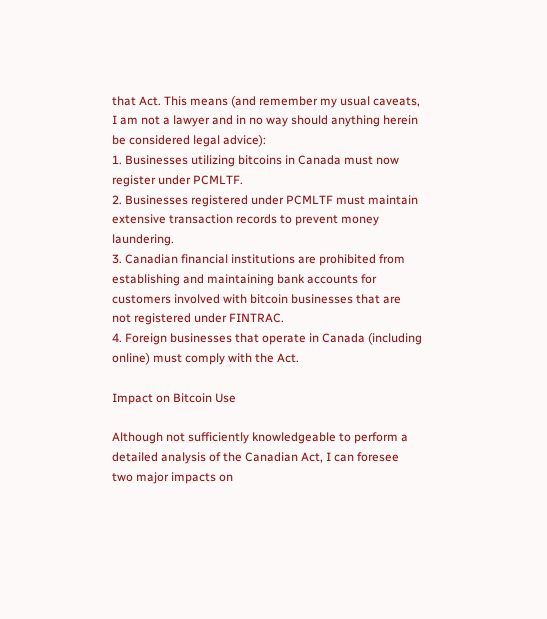that Act. This means (and remember my usual caveats, I am not a lawyer and in no way should anything herein be considered legal advice):
1. Businesses utilizing bitcoins in Canada must now register under PCMLTF.
2. Businesses registered under PCMLTF must maintain extensive transaction records to prevent money laundering.
3. Canadian financial institutions are prohibited from establishing and maintaining bank accounts for customers involved with bitcoin businesses that are not registered under FINTRAC.
4. Foreign businesses that operate in Canada (including online) must comply with the Act.

Impact on Bitcoin Use

Although not sufficiently knowledgeable to perform a detailed analysis of the Canadian Act, I can foresee two major impacts on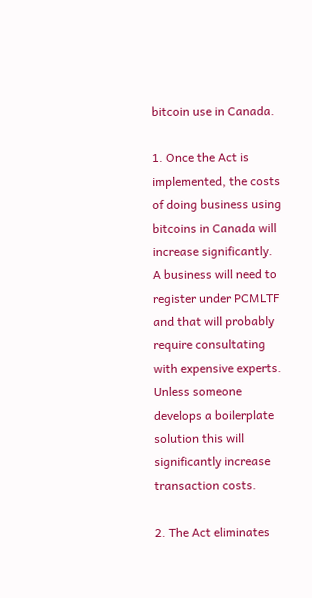bitcoin use in Canada.

1. Once the Act is implemented, the costs of doing business using bitcoins in Canada will increase significantly. A business will need to register under PCMLTF and that will probably require consultating with expensive experts. Unless someone develops a boilerplate solution this will significantly increase transaction costs.

2. The Act eliminates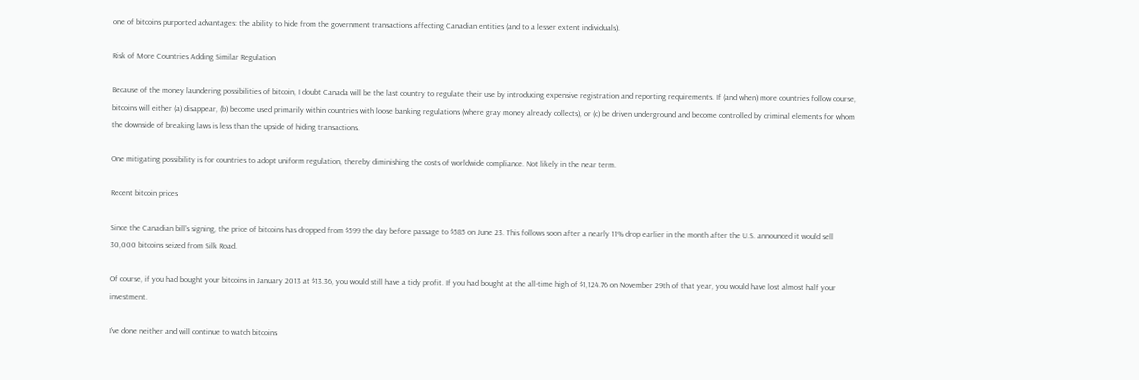one of bitcoins purported advantages: the ability to hide from the government transactions affecting Canadian entities (and to a lesser extent individuals).

Risk of More Countries Adding Similar Regulation

Because of the money laundering possibilities of bitcoin, I doubt Canada will be the last country to regulate their use by introducing expensive registration and reporting requirements. If (and when) more countries follow course, bitcoins will either (a) disappear, (b) become used primarily within countries with loose banking regulations (where gray money already collects), or (c) be driven underground and become controlled by criminal elements for whom the downside of breaking laws is less than the upside of hiding transactions.

One mitigating possibility is for countries to adopt uniform regulation, thereby diminishing the costs of worldwide compliance. Not likely in the near term.

Recent bitcoin prices

Since the Canadian bill’s signing, the price of bitcoins has dropped from $599 the day before passage to $585 on June 23. This follows soon after a nearly 11% drop earlier in the month after the U.S. announced it would sell 30,000 bitcoins seized from Silk Road.

Of course, if you had bought your bitcoins in January 2013 at $13.36, you would still have a tidy profit. If you had bought at the all-time high of $1,124.76 on November 29th of that year, you would have lost almost half your investment.

I’ve done neither and will continue to watch bitcoins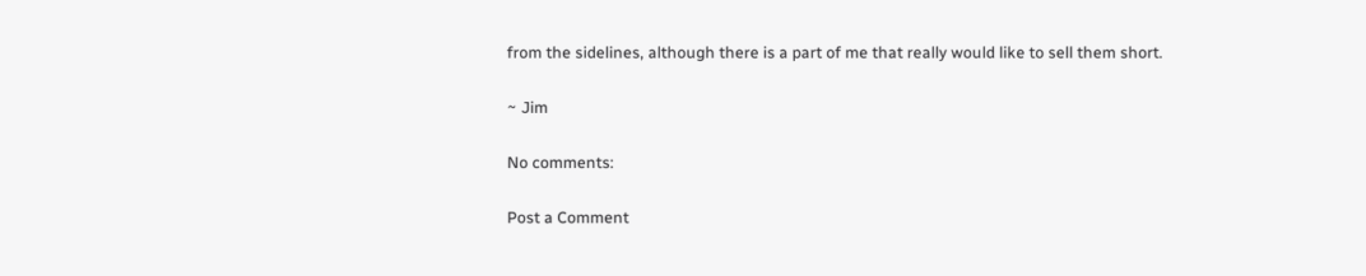from the sidelines, although there is a part of me that really would like to sell them short.

~ Jim

No comments:

Post a Comment